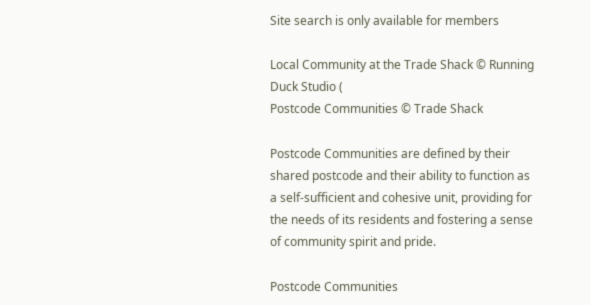Site search is only available for members

Local Community at the Trade Shack © Running Duck Studio (
Postcode Communities © Trade Shack

Postcode Communities are defined by their shared postcode and their ability to function as a self-sufficient and cohesive unit, providing for the needs of its residents and fostering a sense of community spirit and pride.

Postcode Communities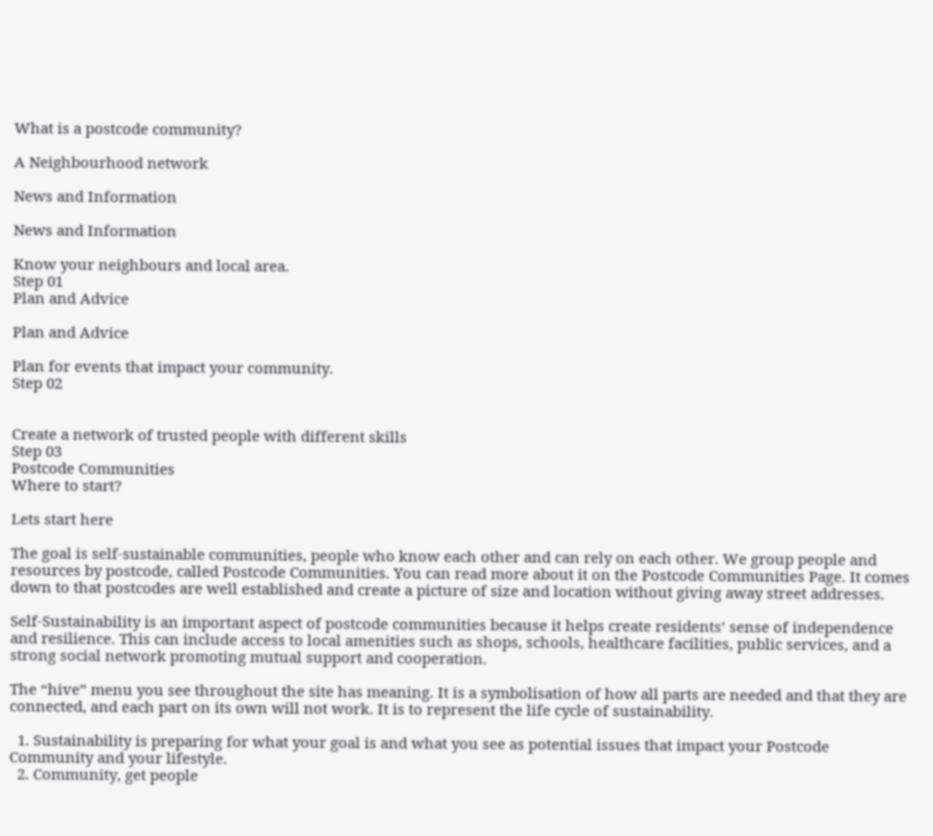What is a postcode community?

A Neighbourhood network

News and Information

News and Information

Know your neighbours and local area.
Step 01
Plan and Advice

Plan and Advice

Plan for events that impact your community.
Step 02


Create a network of trusted people with different skills
Step 03
Postcode Communities
Where to start?

Lets start here

The goal is self-sustainable communities, people who know each other and can rely on each other. We group people and resources by postcode, called Postcode Communities. You can read more about it on the Postcode Communities Page. It comes down to that postcodes are well established and create a picture of size and location without giving away street addresses.

Self-Sustainability is an important aspect of postcode communities because it helps create residents’ sense of independence and resilience. This can include access to local amenities such as shops, schools, healthcare facilities, public services, and a strong social network promoting mutual support and cooperation.

The “hive” menu you see throughout the site has meaning. It is a symbolisation of how all parts are needed and that they are connected, and each part on its own will not work. It is to represent the life cycle of sustainability.

  1. Sustainability is preparing for what your goal is and what you see as potential issues that impact your Postcode Community and your lifestyle.
  2. Community, get people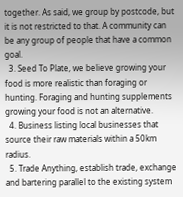together. As said, we group by postcode, but it is not restricted to that. A community can be any group of people that have a common goal.
  3. Seed To Plate, we believe growing your food is more realistic than foraging or hunting. Foraging and hunting supplements growing your food is not an alternative.
  4. Business listing local businesses that source their raw materials within a 50km radius.
  5. Trade Anything, establish trade, exchange and bartering parallel to the existing system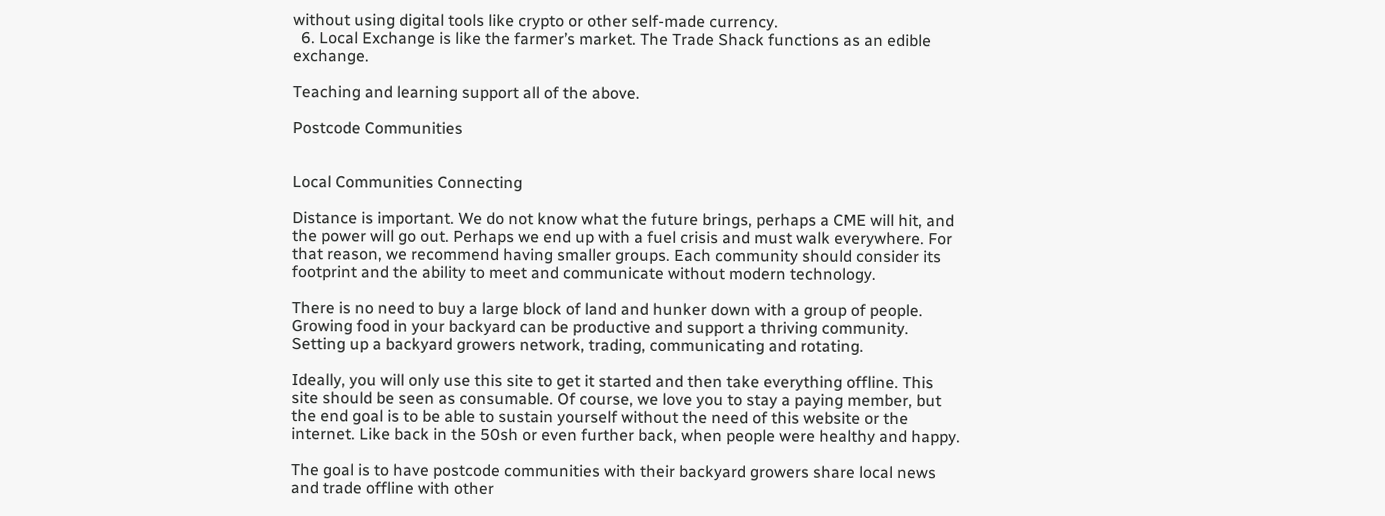without using digital tools like crypto or other self-made currency.
  6. Local Exchange is like the farmer’s market. The Trade Shack functions as an edible exchange.

Teaching and learning support all of the above.

Postcode Communities


Local Communities Connecting

Distance is important. We do not know what the future brings, perhaps a CME will hit, and the power will go out. Perhaps we end up with a fuel crisis and must walk everywhere. For that reason, we recommend having smaller groups. Each community should consider its footprint and the ability to meet and communicate without modern technology.

There is no need to buy a large block of land and hunker down with a group of people. Growing food in your backyard can be productive and support a thriving community. Setting up a backyard growers network, trading, communicating and rotating.

Ideally, you will only use this site to get it started and then take everything offline. This site should be seen as consumable. Of course, we love you to stay a paying member, but the end goal is to be able to sustain yourself without the need of this website or the internet. Like back in the 50sh or even further back, when people were healthy and happy.

The goal is to have postcode communities with their backyard growers share local news and trade offline with other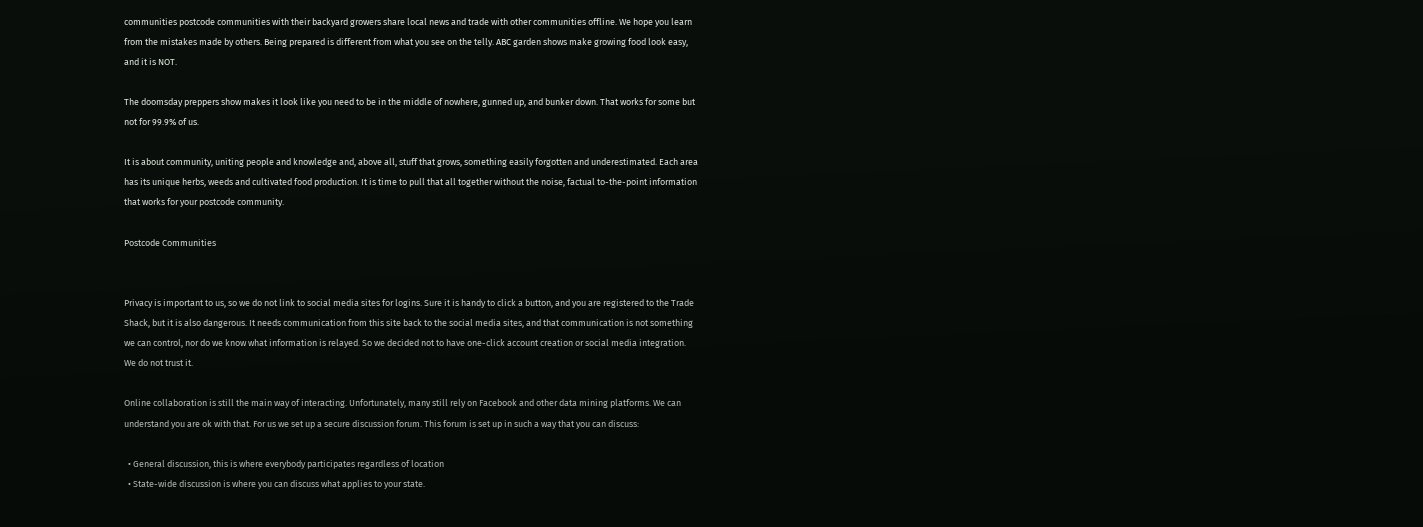communities postcode communities with their backyard growers share local news and trade with other communities offline. We hope you learn from the mistakes made by others. Being prepared is different from what you see on the telly. ABC garden shows make growing food look easy, and it is NOT.

The doomsday preppers show makes it look like you need to be in the middle of nowhere, gunned up, and bunker down. That works for some but not for 99.9% of us.

It is about community, uniting people and knowledge and, above all, stuff that grows, something easily forgotten and underestimated. Each area has its unique herbs, weeds and cultivated food production. It is time to pull that all together without the noise, factual to-the-point information that works for your postcode community.

Postcode Communities


Privacy is important to us, so we do not link to social media sites for logins. Sure it is handy to click a button, and you are registered to the Trade Shack, but it is also dangerous. It needs communication from this site back to the social media sites, and that communication is not something we can control, nor do we know what information is relayed. So we decided not to have one-click account creation or social media integration. We do not trust it.

Online collaboration is still the main way of interacting. Unfortunately, many still rely on Facebook and other data mining platforms. We can understand you are ok with that. For us we set up a secure discussion forum. This forum is set up in such a way that you can discuss:

  • General discussion, this is where everybody participates regardless of location
  • State-wide discussion is where you can discuss what applies to your state.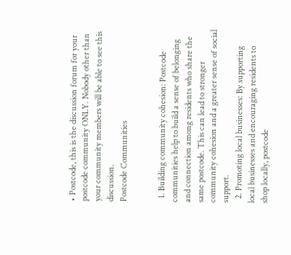• Postcode, this is the discussion forum for your postcode community ONLY. Nobody other than your community members will be able to see this discussion.
Postcode Communities


  1. Building community cohesion: Postcode communities help to build a sense of belonging and connection among residents who share the same postcode. This can lead to stronger community cohesion and a greater sense of social support.
  2. Promoting local businesses: By supporting local businesses and encouraging residents to shop locally, postcode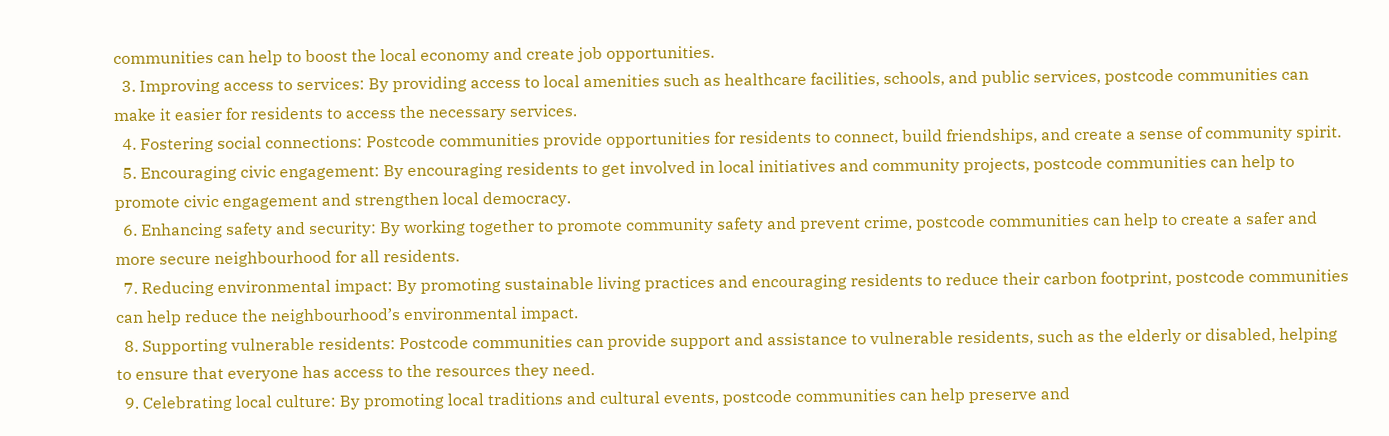communities can help to boost the local economy and create job opportunities.
  3. Improving access to services: By providing access to local amenities such as healthcare facilities, schools, and public services, postcode communities can make it easier for residents to access the necessary services.
  4. Fostering social connections: Postcode communities provide opportunities for residents to connect, build friendships, and create a sense of community spirit.
  5. Encouraging civic engagement: By encouraging residents to get involved in local initiatives and community projects, postcode communities can help to promote civic engagement and strengthen local democracy.
  6. Enhancing safety and security: By working together to promote community safety and prevent crime, postcode communities can help to create a safer and more secure neighbourhood for all residents.
  7. Reducing environmental impact: By promoting sustainable living practices and encouraging residents to reduce their carbon footprint, postcode communities can help reduce the neighbourhood’s environmental impact.
  8. Supporting vulnerable residents: Postcode communities can provide support and assistance to vulnerable residents, such as the elderly or disabled, helping to ensure that everyone has access to the resources they need.
  9. Celebrating local culture: By promoting local traditions and cultural events, postcode communities can help preserve and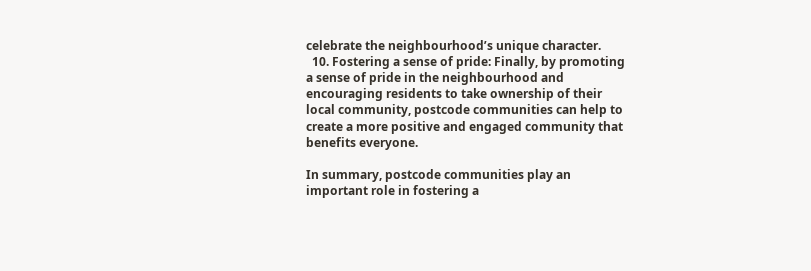celebrate the neighbourhood’s unique character.
  10. Fostering a sense of pride: Finally, by promoting a sense of pride in the neighbourhood and encouraging residents to take ownership of their local community, postcode communities can help to create a more positive and engaged community that benefits everyone.

In summary, postcode communities play an important role in fostering a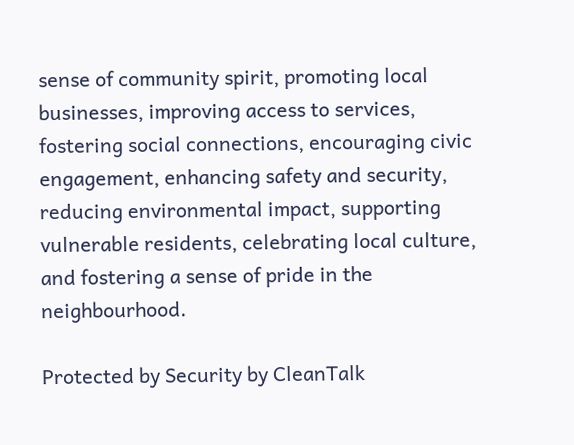sense of community spirit, promoting local businesses, improving access to services, fostering social connections, encouraging civic engagement, enhancing safety and security, reducing environmental impact, supporting vulnerable residents, celebrating local culture, and fostering a sense of pride in the neighbourhood.

Protected by Security by CleanTalk